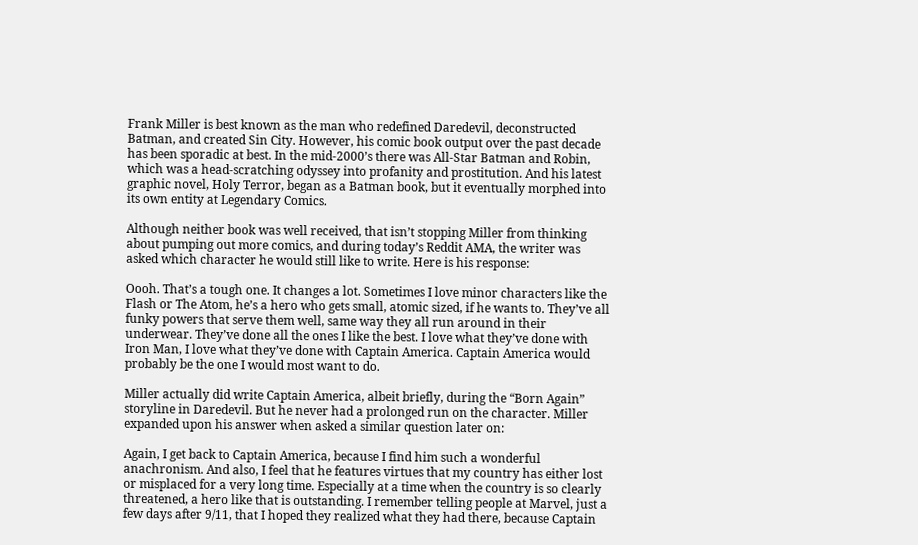Frank Miller is best known as the man who redefined Daredevil, deconstructed Batman, and created Sin City. However, his comic book output over the past decade has been sporadic at best. In the mid-2000’s there was All-Star Batman and Robin, which was a head-scratching odyssey into profanity and prostitution. And his latest graphic novel, Holy Terror, began as a Batman book, but it eventually morphed into its own entity at Legendary Comics.

Although neither book was well received, that isn’t stopping Miller from thinking about pumping out more comics, and during today’s Reddit AMA, the writer was asked which character he would still like to write. Here is his response:

Oooh. That’s a tough one. It changes a lot. Sometimes I love minor characters like the Flash or The Atom, he’s a hero who gets small, atomic sized, if he wants to. They’ve all funky powers that serve them well, same way they all run around in their underwear. They’ve done all the ones I like the best. I love what they’ve done with Iron Man, I love what they’ve done with Captain America. Captain America would probably be the one I would most want to do.

Miller actually did write Captain America, albeit briefly, during the “Born Again” storyline in Daredevil. But he never had a prolonged run on the character. Miller expanded upon his answer when asked a similar question later on:

Again, I get back to Captain America, because I find him such a wonderful anachronism. And also, I feel that he features virtues that my country has either lost or misplaced for a very long time. Especially at a time when the country is so clearly threatened, a hero like that is outstanding. I remember telling people at Marvel, just a few days after 9/11, that I hoped they realized what they had there, because Captain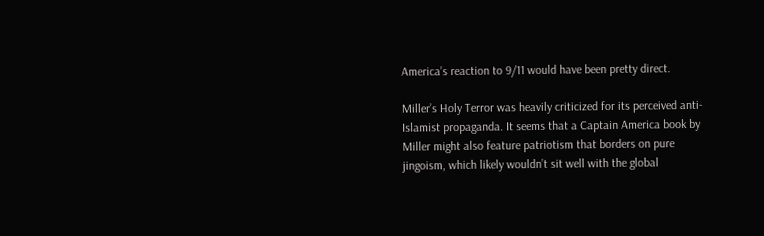America’s reaction to 9/11 would have been pretty direct.

Miller’s Holy Terror was heavily criticized for its perceived anti-Islamist propaganda. It seems that a Captain America book by Miller might also feature patriotism that borders on pure jingoism, which likely wouldn’t sit well with the global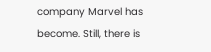company Marvel has become. Still, there is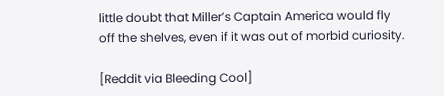little doubt that Miller’s Captain America would fly off the shelves, even if it was out of morbid curiosity.

[Reddit via Bleeding Cool]